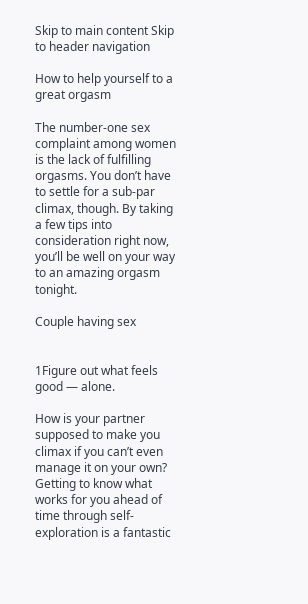Skip to main content Skip to header navigation

How to help yourself to a great orgasm

The number-one sex complaint among women is the lack of fulfilling orgasms. You don’t have to settle for a sub-par climax, though. By taking a few tips into consideration right now, you’ll be well on your way to an amazing orgasm tonight.

Couple having sex


1Figure out what feels good — alone.

How is your partner supposed to make you climax if you can’t even manage it on your own? Getting to know what works for you ahead of time through self-exploration is a fantastic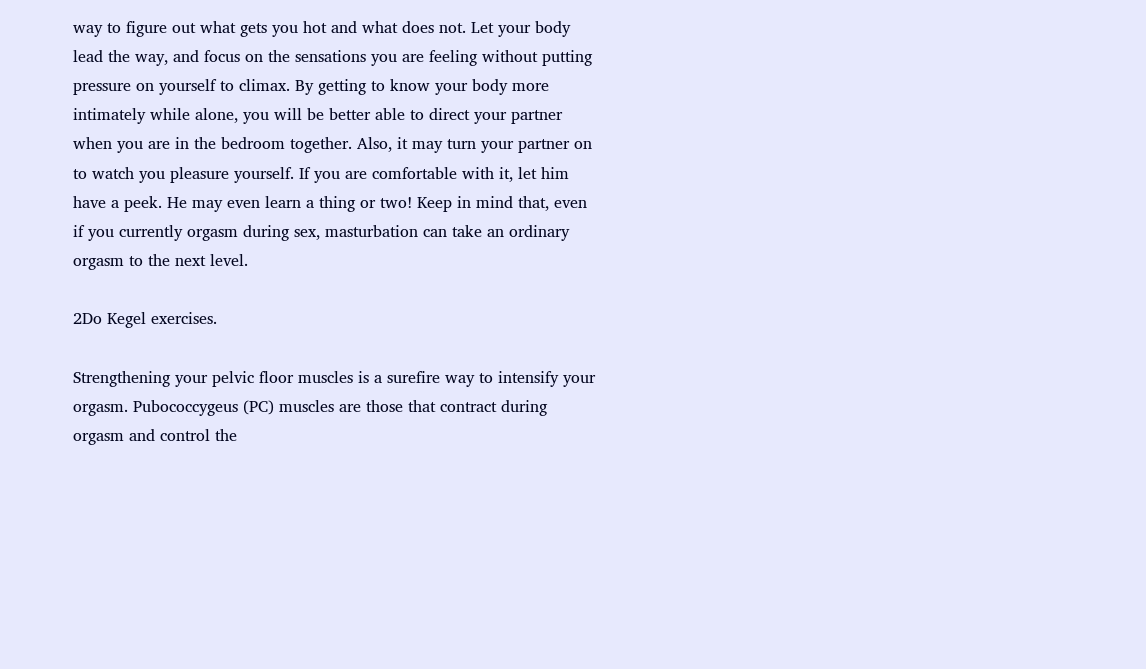way to figure out what gets you hot and what does not. Let your body lead the way, and focus on the sensations you are feeling without putting pressure on yourself to climax. By getting to know your body more intimately while alone, you will be better able to direct your partner when you are in the bedroom together. Also, it may turn your partner on to watch you pleasure yourself. If you are comfortable with it, let him have a peek. He may even learn a thing or two! Keep in mind that, even if you currently orgasm during sex, masturbation can take an ordinary orgasm to the next level.

2Do Kegel exercises.

Strengthening your pelvic floor muscles is a surefire way to intensify your orgasm. Pubococcygeus (PC) muscles are those that contract during orgasm and control the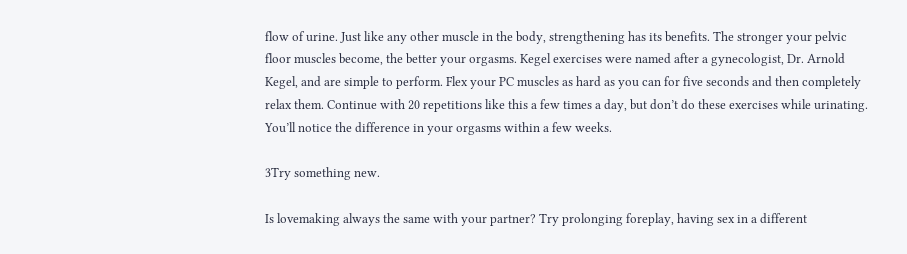flow of urine. Just like any other muscle in the body, strengthening has its benefits. The stronger your pelvic floor muscles become, the better your orgasms. Kegel exercises were named after a gynecologist, Dr. Arnold Kegel, and are simple to perform. Flex your PC muscles as hard as you can for five seconds and then completely relax them. Continue with 20 repetitions like this a few times a day, but don’t do these exercises while urinating. You’ll notice the difference in your orgasms within a few weeks.

3Try something new.

Is lovemaking always the same with your partner? Try prolonging foreplay, having sex in a different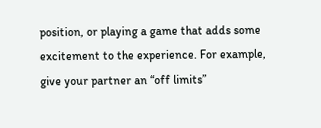position, or playing a game that adds some excitement to the experience. For example, give your partner an “off limits”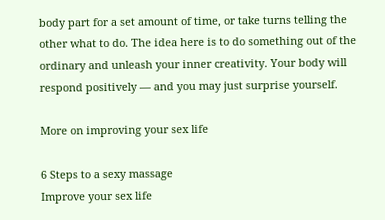body part for a set amount of time, or take turns telling the other what to do. The idea here is to do something out of the ordinary and unleash your inner creativity. Your body will respond positively — and you may just surprise yourself.

More on improving your sex life

6 Steps to a sexy massage
Improve your sex life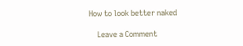How to look better naked

    Leave a Comment